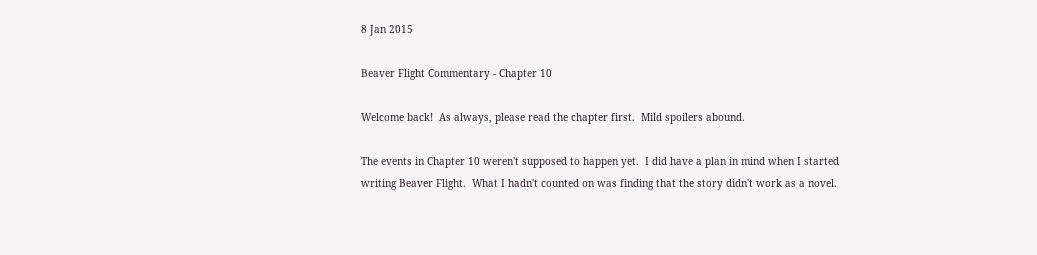8 Jan 2015

Beaver Flight Commentary - Chapter 10

Welcome back!  As always, please read the chapter first.  Mild spoilers abound.

The events in Chapter 10 weren't supposed to happen yet.  I did have a plan in mind when I started writing Beaver Flight.  What I hadn't counted on was finding that the story didn't work as a novel.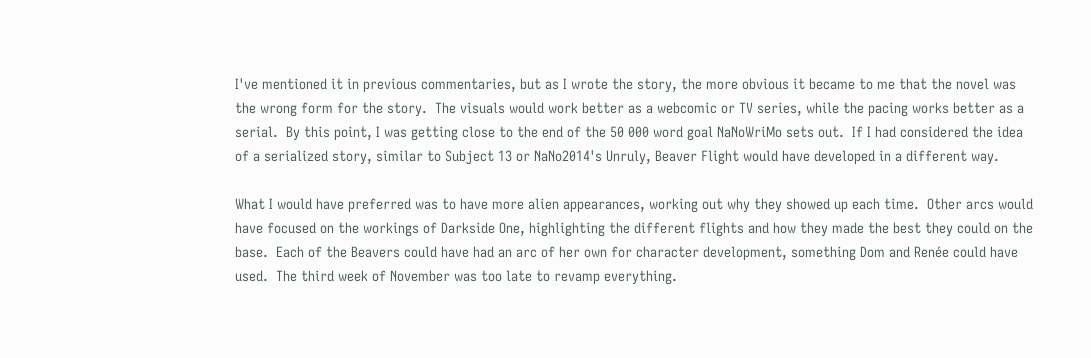I've mentioned it in previous commentaries, but as I wrote the story, the more obvious it became to me that the novel was the wrong form for the story.  The visuals would work better as a webcomic or TV series, while the pacing works better as a serial.  By this point, I was getting close to the end of the 50 000 word goal NaNoWriMo sets out.  If I had considered the idea of a serialized story, similar to Subject 13 or NaNo2014's Unruly, Beaver Flight would have developed in a different way.

What I would have preferred was to have more alien appearances, working out why they showed up each time.  Other arcs would have focused on the workings of Darkside One, highlighting the different flights and how they made the best they could on the base.  Each of the Beavers could have had an arc of her own for character development, something Dom and Renée could have used.  The third week of November was too late to revamp everything.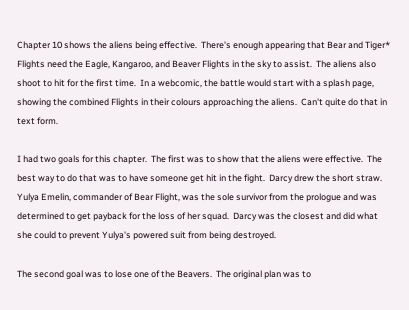Chapter 10 shows the aliens being effective.  There's enough appearing that Bear and Tiger* Flights need the Eagle, Kangaroo, and Beaver Flights in the sky to assist.  The aliens also shoot to hit for the first time.  In a webcomic, the battle would start with a splash page, showing the combined Flights in their colours approaching the aliens.  Can't quite do that in text form.

I had two goals for this chapter.  The first was to show that the aliens were effective.  The best way to do that was to have someone get hit in the fight.  Darcy drew the short straw.  Yulya Emelin, commander of Bear Flight, was the sole survivor from the prologue and was determined to get payback for the loss of her squad.  Darcy was the closest and did what she could to prevent Yulya's powered suit from being destroyed.

The second goal was to lose one of the Beavers.  The original plan was to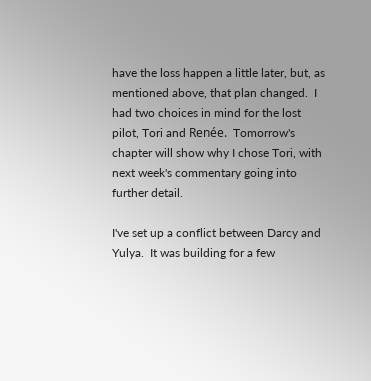have the loss happen a little later, but, as mentioned above, that plan changed.  I had two choices in mind for the lost pilot, Tori and Renée.  Tomorrow's chapter will show why I chose Tori, with next week's commentary going into further detail.

I've set up a conflict between Darcy and Yulya.  It was building for a few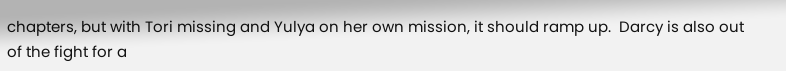chapters, but with Tori missing and Yulya on her own mission, it should ramp up.  Darcy is also out of the fight for a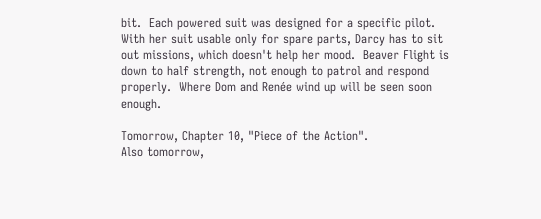bit.  Each powered suit was designed for a specific pilot.  With her suit usable only for spare parts, Darcy has to sit out missions, which doesn't help her mood.  Beaver Flight is down to half strength, not enough to patrol and respond properly.  Where Dom and Renée wind up will be seen soon enough.

Tomorrow, Chapter 10, "Piece of the Action".
Also tomorrow,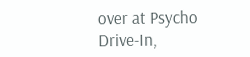over at Psycho Drive-In,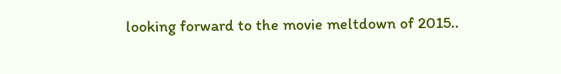looking forward to the movie meltdown of 2015..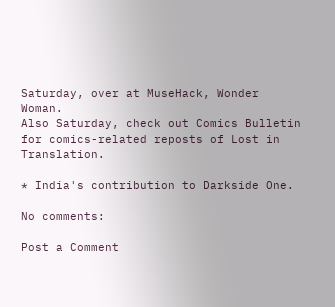Saturday, over at MuseHack, Wonder Woman.
Also Saturday, check out Comics Bulletin for comics-related reposts of Lost in Translation.

* India's contribution to Darkside One.

No comments:

Post a Comment